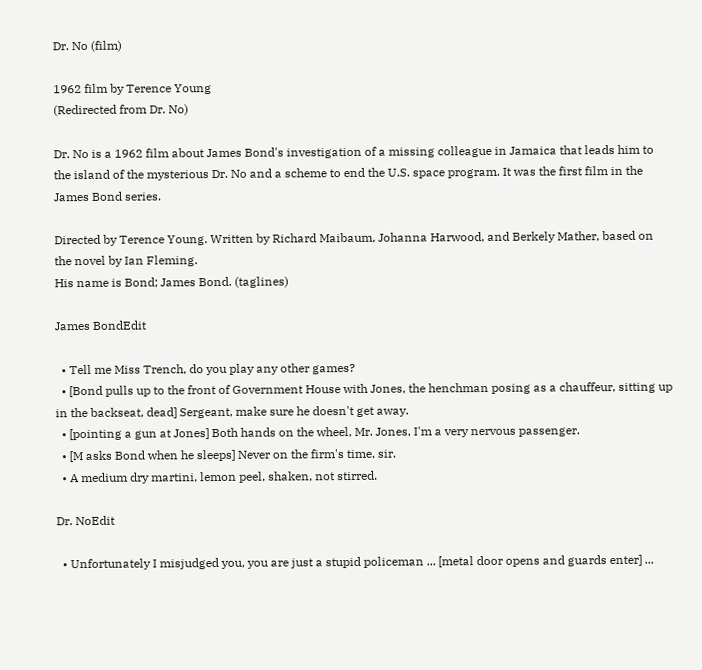Dr. No (film)

1962 film by Terence Young
(Redirected from Dr. No)

Dr. No is a 1962 film about James Bond's investigation of a missing colleague in Jamaica that leads him to the island of the mysterious Dr. No and a scheme to end the U.S. space program. It was the first film in the James Bond series.

Directed by Terence Young. Written by Richard Maibaum, Johanna Harwood, and Berkely Mather, based on the novel by Ian Fleming.
His name is Bond; James Bond. (taglines)

James BondEdit

  • Tell me Miss Trench, do you play any other games?
  • [Bond pulls up to the front of Government House with Jones, the henchman posing as a chauffeur, sitting up in the backseat, dead] Sergeant, make sure he doesn't get away.
  • [pointing a gun at Jones] Both hands on the wheel, Mr. Jones, I'm a very nervous passenger.
  • [M asks Bond when he sleeps] Never on the firm's time, sir.
  • A medium dry martini, lemon peel, shaken, not stirred.

Dr. NoEdit

  • Unfortunately I misjudged you, you are just a stupid policeman ... [metal door opens and guards enter] ...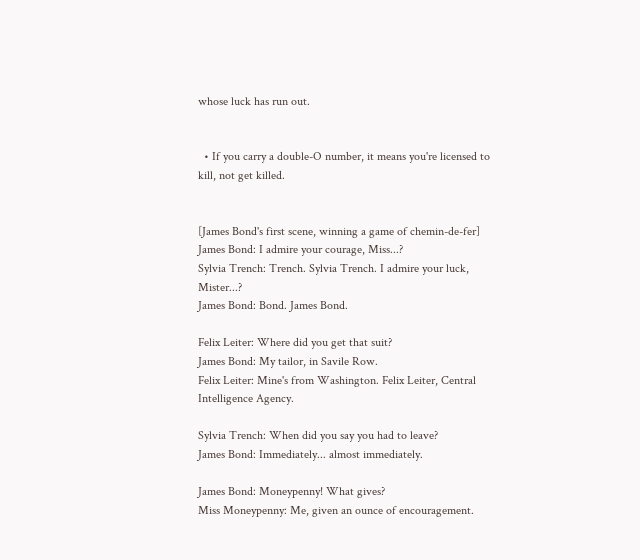whose luck has run out.


  • If you carry a double-O number, it means you're licensed to kill, not get killed.


[James Bond's first scene, winning a game of chemin-de-fer]
James Bond: I admire your courage, Miss...?
Sylvia Trench: Trench. Sylvia Trench. I admire your luck, Mister...?
James Bond: Bond. James Bond.

Felix Leiter: Where did you get that suit?
James Bond: My tailor, in Savile Row.
Felix Leiter: Mine's from Washington. Felix Leiter, Central Intelligence Agency.

Sylvia Trench: When did you say you had to leave?
James Bond: Immediately... almost immediately.

James Bond: Moneypenny! What gives?
Miss Moneypenny: Me, given an ounce of encouragement.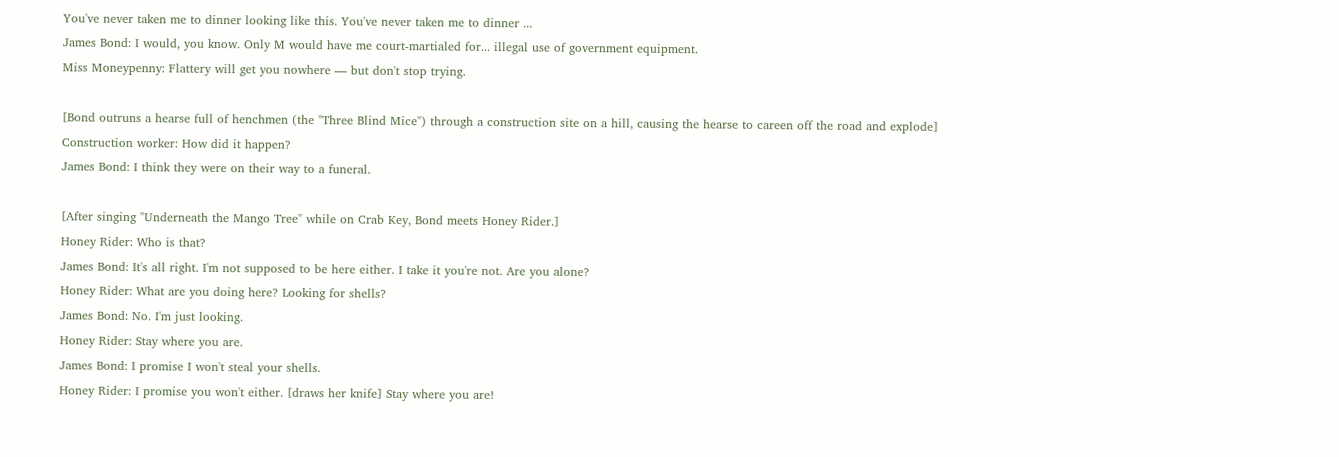You've never taken me to dinner looking like this. You've never taken me to dinner ...
James Bond: I would, you know. Only M would have me court-martialed for... illegal use of government equipment.
Miss Moneypenny: Flattery will get you nowhere — but don't stop trying.

[Bond outruns a hearse full of henchmen (the "Three Blind Mice") through a construction site on a hill, causing the hearse to careen off the road and explode]
Construction worker: How did it happen?
James Bond: I think they were on their way to a funeral.

[After singing "Underneath the Mango Tree" while on Crab Key, Bond meets Honey Rider.]
Honey Rider: Who is that?
James Bond: It's all right. I'm not supposed to be here either. I take it you're not. Are you alone?
Honey Rider: What are you doing here? Looking for shells?
James Bond: No. I'm just looking.
Honey Rider: Stay where you are.
James Bond: I promise I won't steal your shells.
Honey Rider: I promise you won't either. [draws her knife] Stay where you are!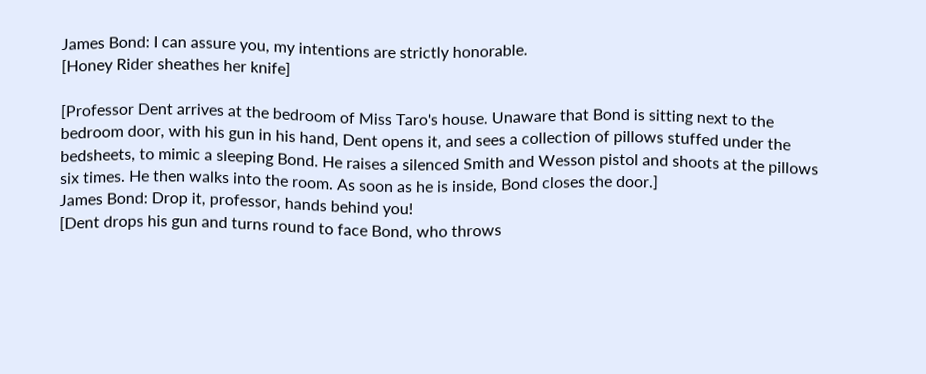James Bond: I can assure you, my intentions are strictly honorable.
[Honey Rider sheathes her knife]

[Professor Dent arrives at the bedroom of Miss Taro's house. Unaware that Bond is sitting next to the bedroom door, with his gun in his hand, Dent opens it, and sees a collection of pillows stuffed under the bedsheets, to mimic a sleeping Bond. He raises a silenced Smith and Wesson pistol and shoots at the pillows six times. He then walks into the room. As soon as he is inside, Bond closes the door.]
James Bond: Drop it, professor, hands behind you!
[Dent drops his gun and turns round to face Bond, who throws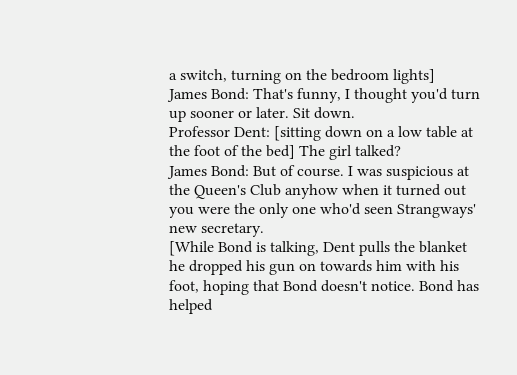a switch, turning on the bedroom lights]
James Bond: That's funny, I thought you'd turn up sooner or later. Sit down.
Professor Dent: [sitting down on a low table at the foot of the bed] The girl talked?
James Bond: But of course. I was suspicious at the Queen's Club anyhow when it turned out you were the only one who'd seen Strangways' new secretary.
[While Bond is talking, Dent pulls the blanket he dropped his gun on towards him with his foot, hoping that Bond doesn't notice. Bond has helped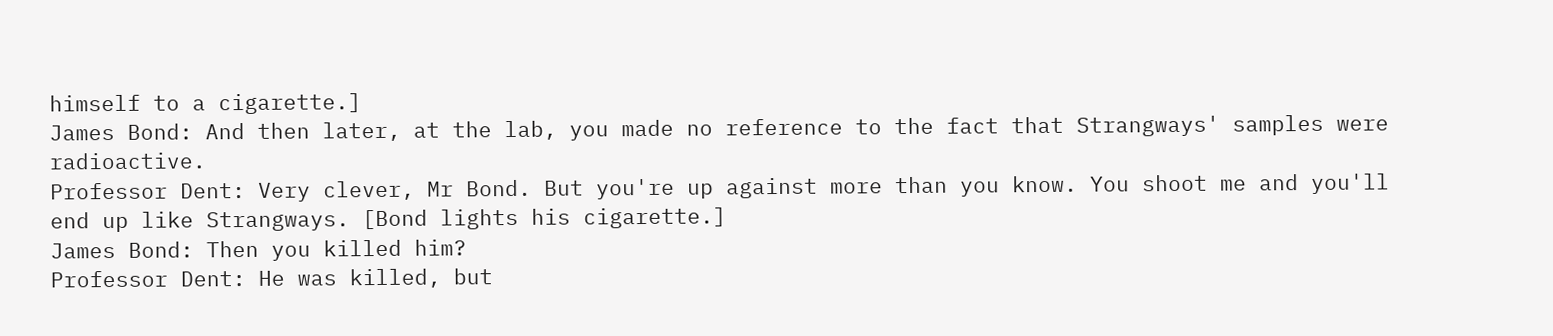himself to a cigarette.]
James Bond: And then later, at the lab, you made no reference to the fact that Strangways' samples were radioactive.
Professor Dent: Very clever, Mr Bond. But you're up against more than you know. You shoot me and you'll end up like Strangways. [Bond lights his cigarette.]
James Bond: Then you killed him?
Professor Dent: He was killed, but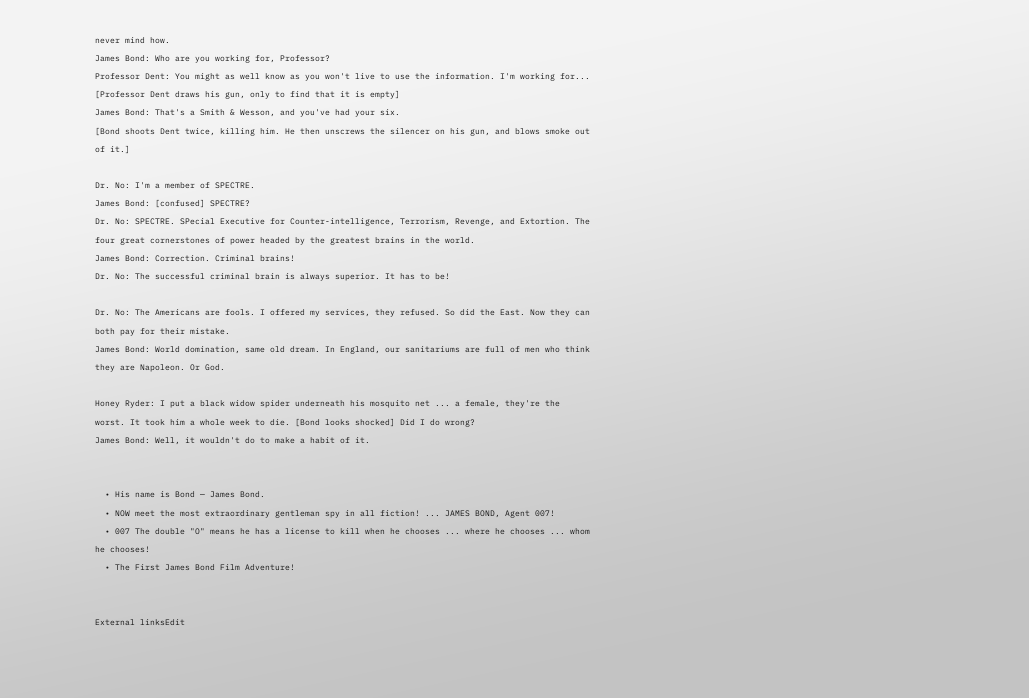never mind how.
James Bond: Who are you working for, Professor?
Professor Dent: You might as well know as you won't live to use the information. I'm working for...
[Professor Dent draws his gun, only to find that it is empty]
James Bond: That's a Smith & Wesson, and you've had your six.
[Bond shoots Dent twice, killing him. He then unscrews the silencer on his gun, and blows smoke out of it.]

Dr. No: I'm a member of SPECTRE.
James Bond: [confused] SPECTRE?
Dr. No: SPECTRE. SPecial Executive for Counter-intelligence, Terrorism, Revenge, and Extortion. The four great cornerstones of power headed by the greatest brains in the world.
James Bond: Correction. Criminal brains!
Dr. No: The successful criminal brain is always superior. It has to be!

Dr. No: The Americans are fools. I offered my services, they refused. So did the East. Now they can both pay for their mistake.
James Bond: World domination, same old dream. In England, our sanitariums are full of men who think they are Napoleon. Or God.

Honey Ryder: I put a black widow spider underneath his mosquito net ... a female, they're the worst. It took him a whole week to die. [Bond looks shocked] Did I do wrong?
James Bond: Well, it wouldn't do to make a habit of it.


  • His name is Bond — James Bond.
  • NOW meet the most extraordinary gentleman spy in all fiction! ... JAMES BOND, Agent 007!
  • 007 The double "O" means he has a license to kill when he chooses ... where he chooses ... whom he chooses!
  • The First James Bond Film Adventure!


External linksEdit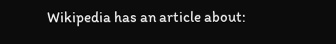Wikipedia has an article about: